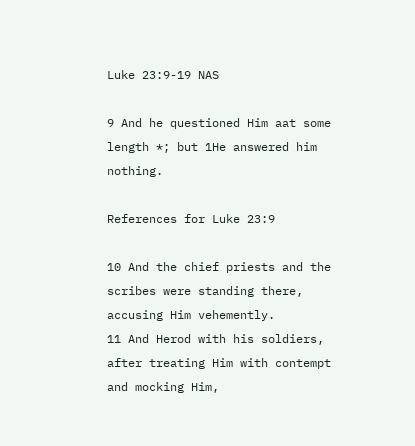Luke 23:9-19 NAS

9 And he questioned Him aat some length *; but 1He answered him nothing.

References for Luke 23:9

10 And the chief priests and the scribes were standing there, accusing Him vehemently.
11 And Herod with his soldiers, after treating Him with contempt and mocking Him,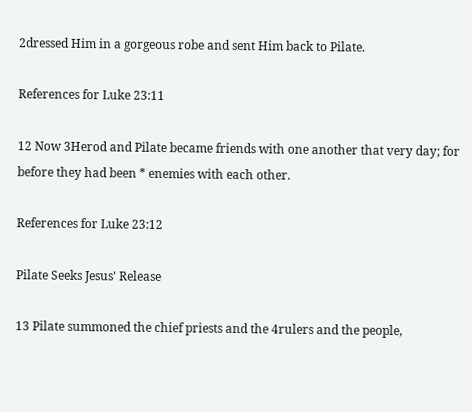2dressed Him in a gorgeous robe and sent Him back to Pilate.

References for Luke 23:11

12 Now 3Herod and Pilate became friends with one another that very day; for before they had been * enemies with each other.

References for Luke 23:12

Pilate Seeks Jesus' Release

13 Pilate summoned the chief priests and the 4rulers and the people,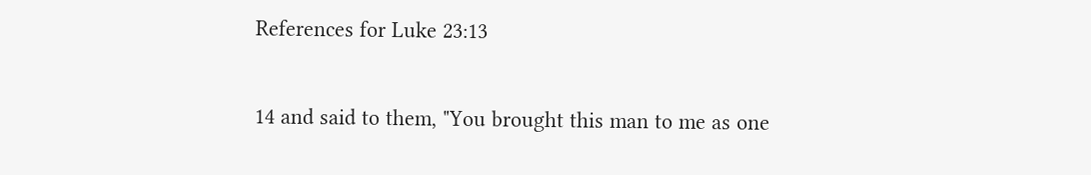References for Luke 23:13

14 and said to them, "You brought this man to me as one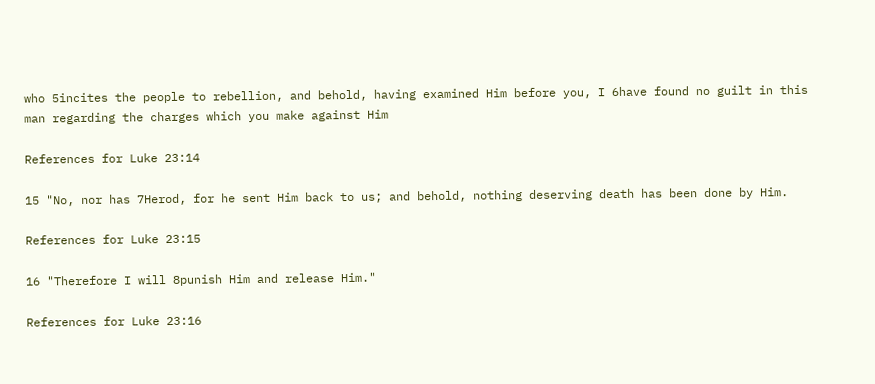who 5incites the people to rebellion, and behold, having examined Him before you, I 6have found no guilt in this man regarding the charges which you make against Him

References for Luke 23:14

15 "No, nor has 7Herod, for he sent Him back to us; and behold, nothing deserving death has been done by Him.

References for Luke 23:15

16 "Therefore I will 8punish Him and release Him."

References for Luke 23:16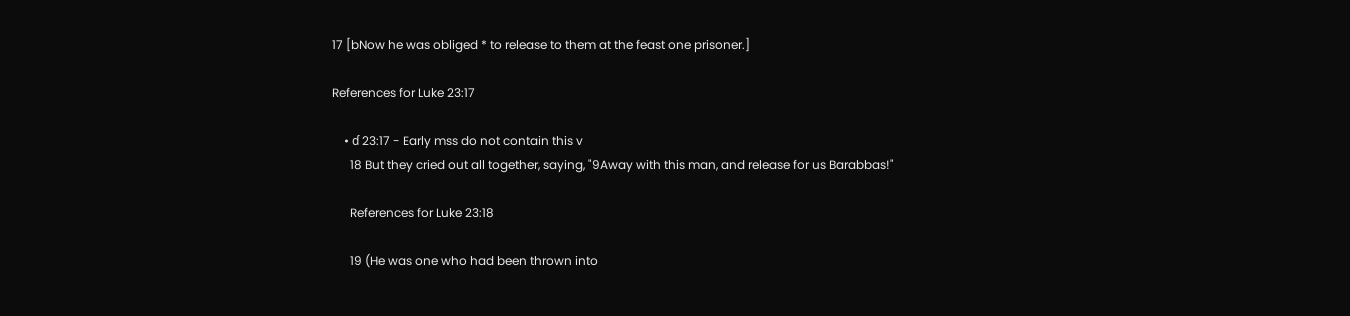17 [bNow he was obliged * to release to them at the feast one prisoner.]

References for Luke 23:17

    • ɗ 23:17 - Early mss do not contain this v
      18 But they cried out all together, saying, "9Away with this man, and release for us Barabbas!"

      References for Luke 23:18

      19 (He was one who had been thrown into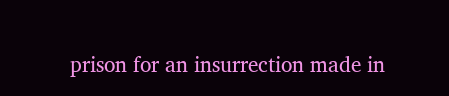prison for an insurrection made in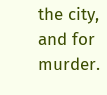the city, and for murder.